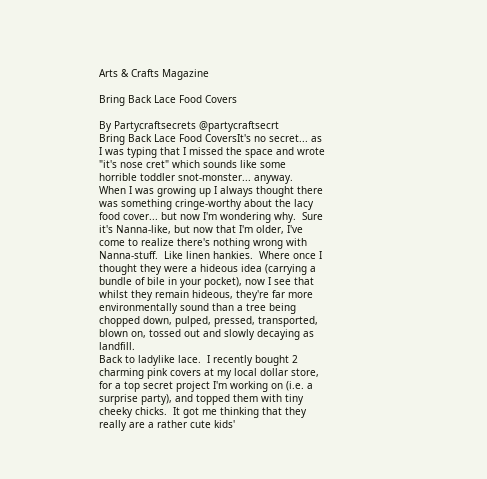Arts & Crafts Magazine

Bring Back Lace Food Covers

By Partycraftsecrets @partycraftsecrt
Bring Back Lace Food CoversIt's no secret... as I was typing that I missed the space and wrote "it's nose cret" which sounds like some horrible toddler snot-monster... anyway.
When I was growing up I always thought there was something cringe-worthy about the lacy food cover... but now I'm wondering why.  Sure it's Nanna-like, but now that I'm older, I've come to realize there's nothing wrong with Nanna-stuff.  Like linen hankies.  Where once I thought they were a hideous idea (carrying a bundle of bile in your pocket), now I see that whilst they remain hideous, they're far more environmentally sound than a tree being chopped down, pulped, pressed, transported, blown on, tossed out and slowly decaying as landfill.
Back to ladylike lace.  I recently bought 2 charming pink covers at my local dollar store, for a top secret project I'm working on (i.e. a surprise party), and topped them with tiny cheeky chicks.  It got me thinking that they really are a rather cute kids'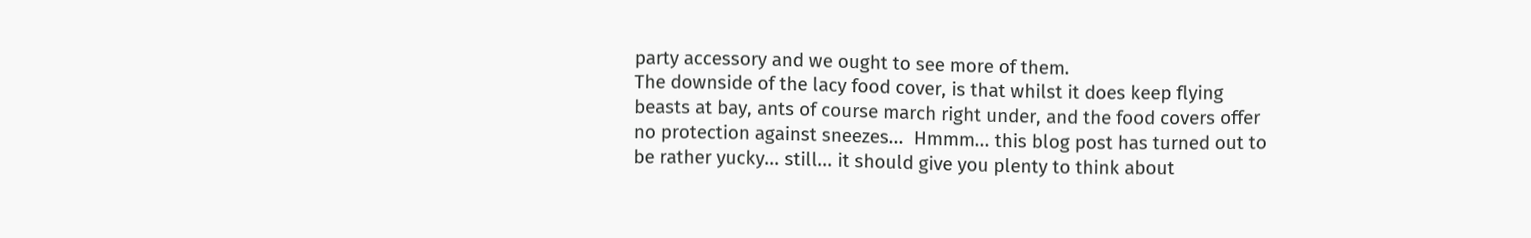party accessory and we ought to see more of them.
The downside of the lacy food cover, is that whilst it does keep flying beasts at bay, ants of course march right under, and the food covers offer no protection against sneezes...  Hmmm... this blog post has turned out to be rather yucky... still... it should give you plenty to think about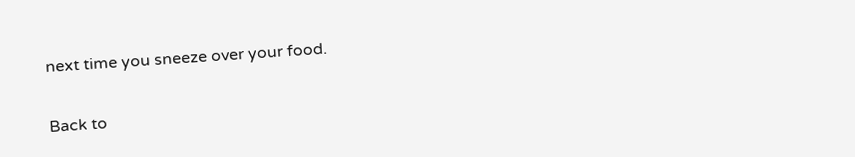next time you sneeze over your food.

Back to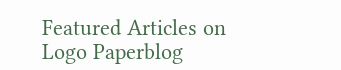Featured Articles on Logo Paperblog